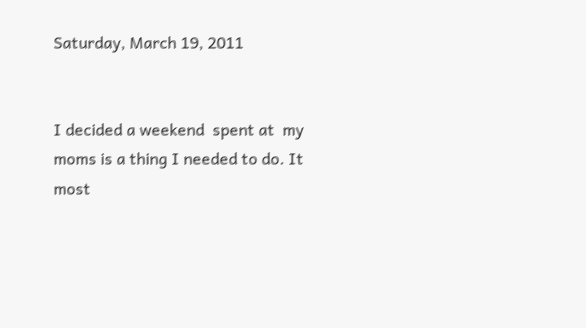Saturday, March 19, 2011


I decided a weekend  spent at  my moms is a thing I needed to do. It most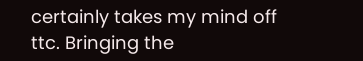certainly takes my mind off ttc. Bringing the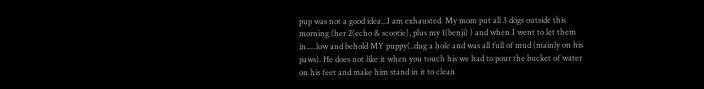pup was not a good idea...I am exhausted. My mom put all 3 dogs outside this morning (her 2(echo & scootie), plus my 1(benji) ) and when I went to let them in.....low and behold MY puppy(..dug a hole and was all full of mud (mainly on his paws). He does not like it when you touch his we had to pour the bucket of water on his feet and make him stand in it to clean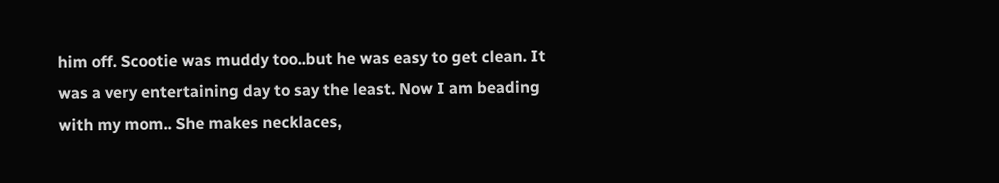him off. Scootie was muddy too..but he was easy to get clean. It was a very entertaining day to say the least. Now I am beading with my mom.. She makes necklaces,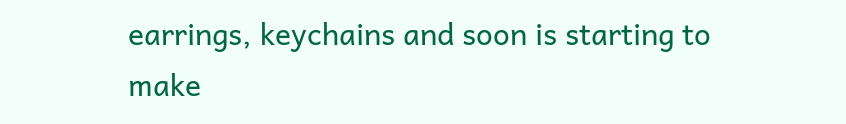earrings, keychains and soon is starting to make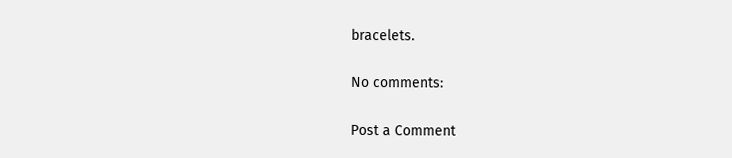bracelets.

No comments:

Post a Comment